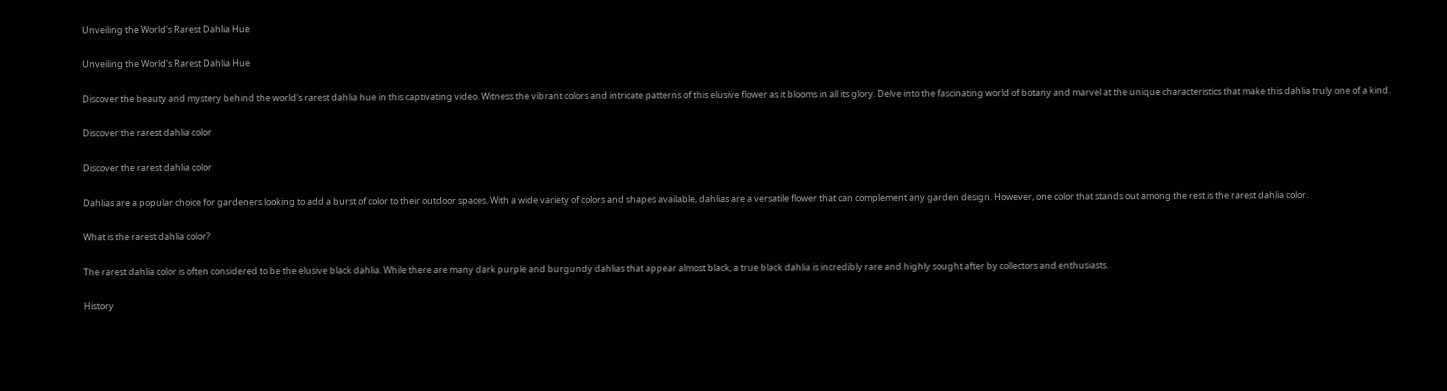Unveiling the World's Rarest Dahlia Hue

Unveiling the World's Rarest Dahlia Hue

Discover the beauty and mystery behind the world's rarest dahlia hue in this captivating video. Witness the vibrant colors and intricate patterns of this elusive flower as it blooms in all its glory. Delve into the fascinating world of botany and marvel at the unique characteristics that make this dahlia truly one of a kind.

Discover the rarest dahlia color

Discover the rarest dahlia color

Dahlias are a popular choice for gardeners looking to add a burst of color to their outdoor spaces. With a wide variety of colors and shapes available, dahlias are a versatile flower that can complement any garden design. However, one color that stands out among the rest is the rarest dahlia color.

What is the rarest dahlia color?

The rarest dahlia color is often considered to be the elusive black dahlia. While there are many dark purple and burgundy dahlias that appear almost black, a true black dahlia is incredibly rare and highly sought after by collectors and enthusiasts.

History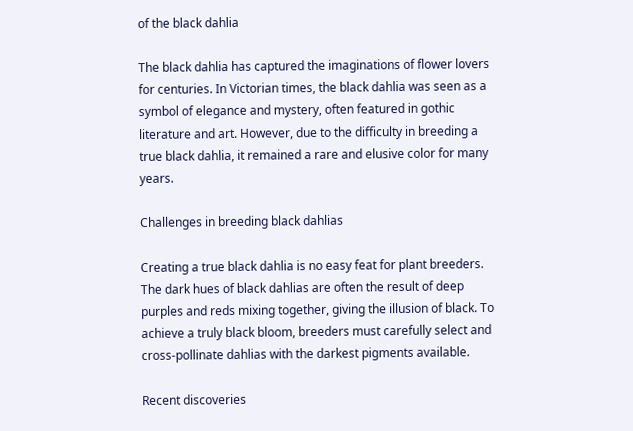of the black dahlia

The black dahlia has captured the imaginations of flower lovers for centuries. In Victorian times, the black dahlia was seen as a symbol of elegance and mystery, often featured in gothic literature and art. However, due to the difficulty in breeding a true black dahlia, it remained a rare and elusive color for many years.

Challenges in breeding black dahlias

Creating a true black dahlia is no easy feat for plant breeders. The dark hues of black dahlias are often the result of deep purples and reds mixing together, giving the illusion of black. To achieve a truly black bloom, breeders must carefully select and cross-pollinate dahlias with the darkest pigments available.

Recent discoveries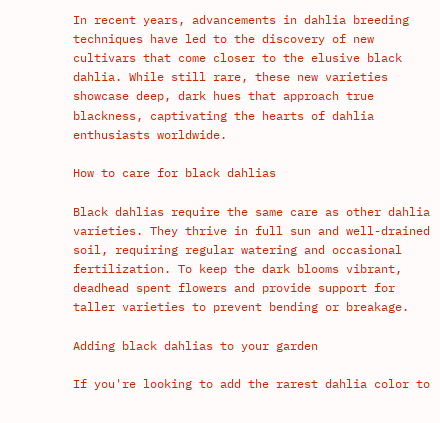In recent years, advancements in dahlia breeding techniques have led to the discovery of new cultivars that come closer to the elusive black dahlia. While still rare, these new varieties showcase deep, dark hues that approach true blackness, captivating the hearts of dahlia enthusiasts worldwide.

How to care for black dahlias

Black dahlias require the same care as other dahlia varieties. They thrive in full sun and well-drained soil, requiring regular watering and occasional fertilization. To keep the dark blooms vibrant, deadhead spent flowers and provide support for taller varieties to prevent bending or breakage.

Adding black dahlias to your garden

If you're looking to add the rarest dahlia color to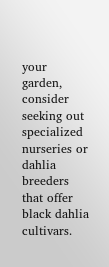your garden, consider seeking out specialized nurseries or dahlia breeders that offer black dahlia cultivars.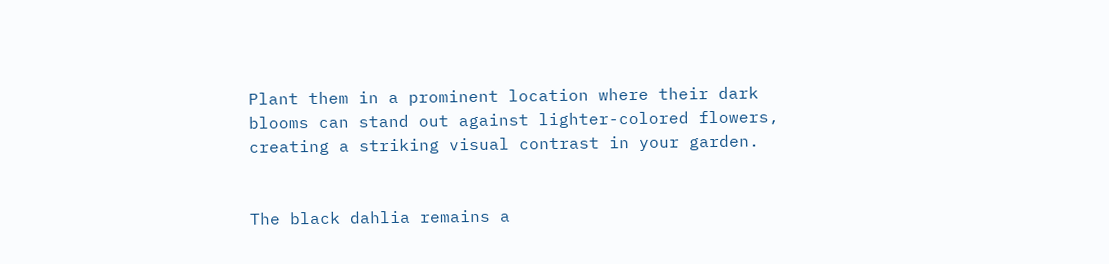Plant them in a prominent location where their dark blooms can stand out against lighter-colored flowers, creating a striking visual contrast in your garden.


The black dahlia remains a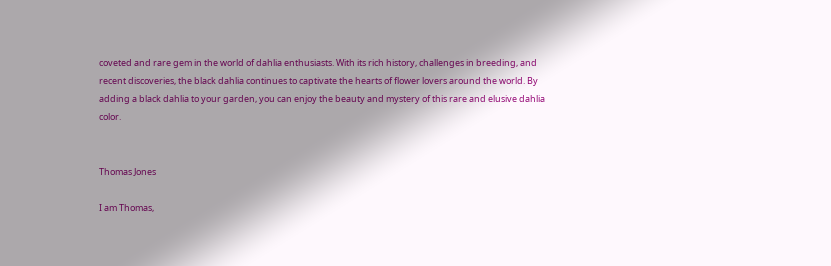coveted and rare gem in the world of dahlia enthusiasts. With its rich history, challenges in breeding, and recent discoveries, the black dahlia continues to captivate the hearts of flower lovers around the world. By adding a black dahlia to your garden, you can enjoy the beauty and mystery of this rare and elusive dahlia color.


Thomas Jones

I am Thomas,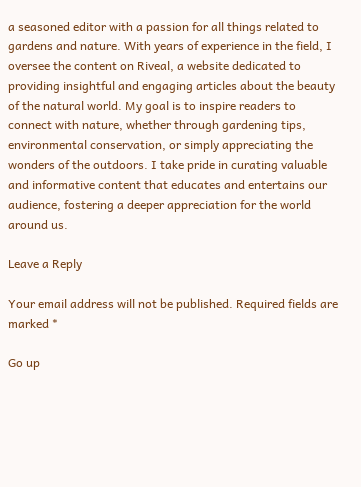a seasoned editor with a passion for all things related to gardens and nature. With years of experience in the field, I oversee the content on Riveal, a website dedicated to providing insightful and engaging articles about the beauty of the natural world. My goal is to inspire readers to connect with nature, whether through gardening tips, environmental conservation, or simply appreciating the wonders of the outdoors. I take pride in curating valuable and informative content that educates and entertains our audience, fostering a deeper appreciation for the world around us.

Leave a Reply

Your email address will not be published. Required fields are marked *

Go up